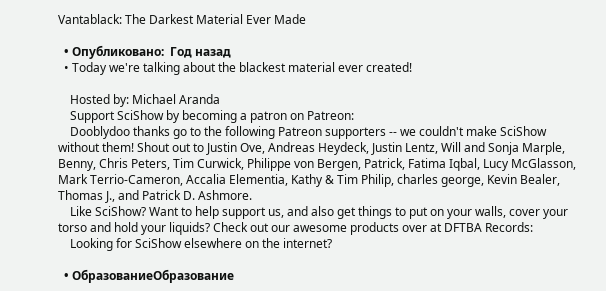Vantablack: The Darkest Material Ever Made

  • Опубликовано:  Год назад
  • Today we're talking about the blackest material ever created!

    Hosted by: Michael Aranda
    Support SciShow by becoming a patron on Patreon:
    Dooblydoo thanks go to the following Patreon supporters -- we couldn't make SciShow without them! Shout out to Justin Ove, Andreas Heydeck, Justin Lentz, Will and Sonja Marple, Benny, Chris Peters, Tim Curwick, Philippe von Bergen, Patrick, Fatima Iqbal, Lucy McGlasson, Mark Terrio-Cameron, Accalia Elementia, Kathy & Tim Philip, charles george, Kevin Bealer, Thomas J., and Patrick D. Ashmore.
    Like SciShow? Want to help support us, and also get things to put on your walls, cover your torso and hold your liquids? Check out our awesome products over at DFTBA Records:
    Looking for SciShow elsewhere on the internet?

  • ОбразованиеОбразование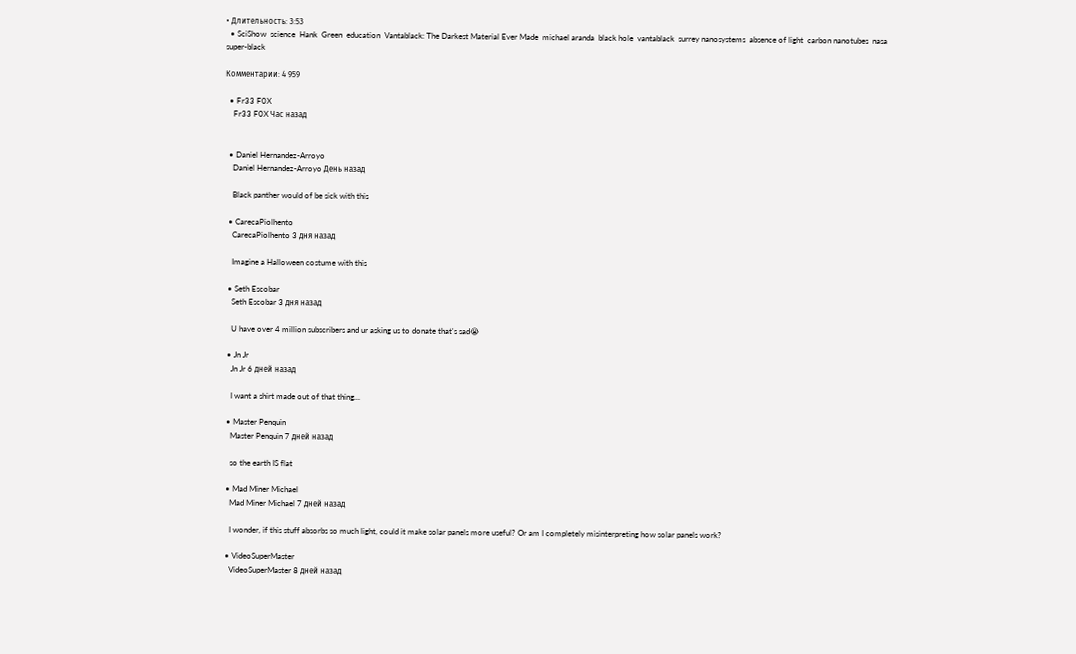• Длительность: 3:53
  • SciShow  science  Hank  Green  education  Vantablack: The Darkest Material Ever Made  michael aranda  black hole  vantablack  surrey nanosystems  absence of light  carbon nanotubes  nasa  super-black

Комментарии: 4 959

  • Fr33 F0X
    Fr33 F0X Час назад


  • Daniel Hernandez-Arroyo
    Daniel Hernandez-Arroyo День назад

    Black panther would of be sick with this

  • CarecaPiolhento
    CarecaPiolhento 3 дня назад

    Imagine a Halloween costume with this

  • Seth Escobar
    Seth Escobar 3 дня назад

    U have over 4 million subscribers and ur asking us to donate that's sad😭

  • Jn Jr
    Jn Jr 6 дней назад

    I want a shirt made out of that thing...

  • Master Penquin
    Master Penquin 7 дней назад

    so the earth IS flat

  • Mad Miner Michael
    Mad Miner Michael 7 дней назад

    I wonder, if this stuff absorbs so much light, could it make solar panels more useful? Or am I completely misinterpreting how solar panels work?

  • VideoSuperMaster
    VideoSuperMaster 8 дней назад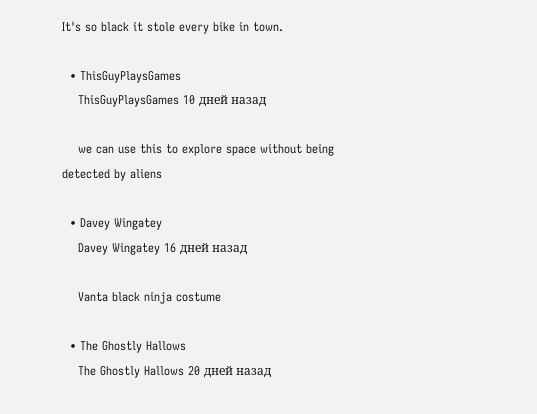It's so black it stole every bike in town.

  • ThisGuyPlaysGames
    ThisGuyPlaysGames 10 дней назад

    we can use this to explore space without being detected by aliens

  • Davey Wingatey
    Davey Wingatey 16 дней назад

    Vanta black ninja costume

  • The Ghostly Hallows
    The Ghostly Hallows 20 дней назад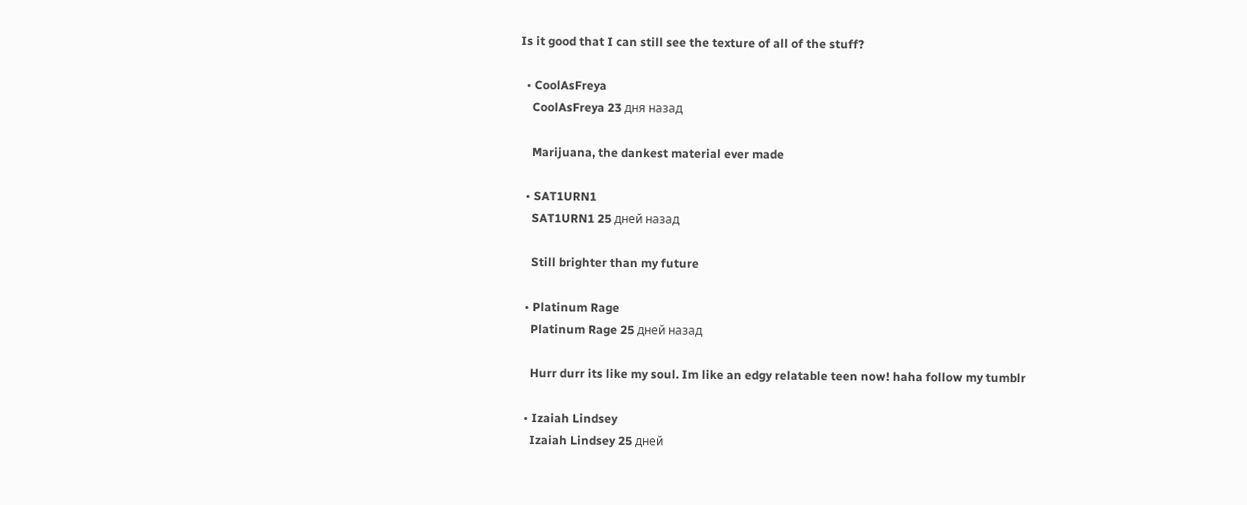Is it good that I can still see the texture of all of the stuff?

  • CoolAsFreya
    CoolAsFreya 23 дня назад

    Marijuana, the dankest material ever made

  • SAT1URN1
    SAT1URN1 25 дней назад

    Still brighter than my future

  • Platinum Rage
    Platinum Rage 25 дней назад

    Hurr durr its like my soul. Im like an edgy relatable teen now! haha follow my tumblr

  • Izaiah Lindsey
    Izaiah Lindsey 25 дней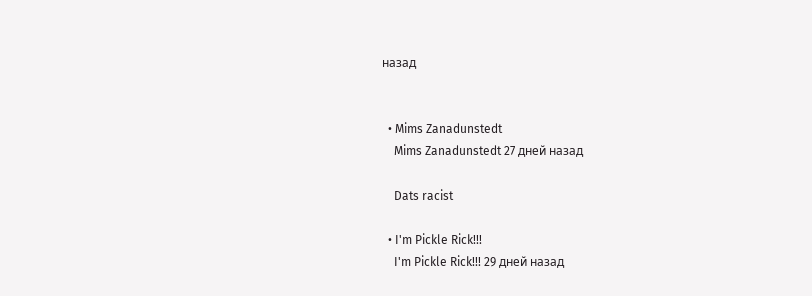назад


  • Mims Zanadunstedt
    Mims Zanadunstedt 27 дней назад

    Dats racist

  • I'm Pickle Rick!!!
    I'm Pickle Rick!!! 29 дней назад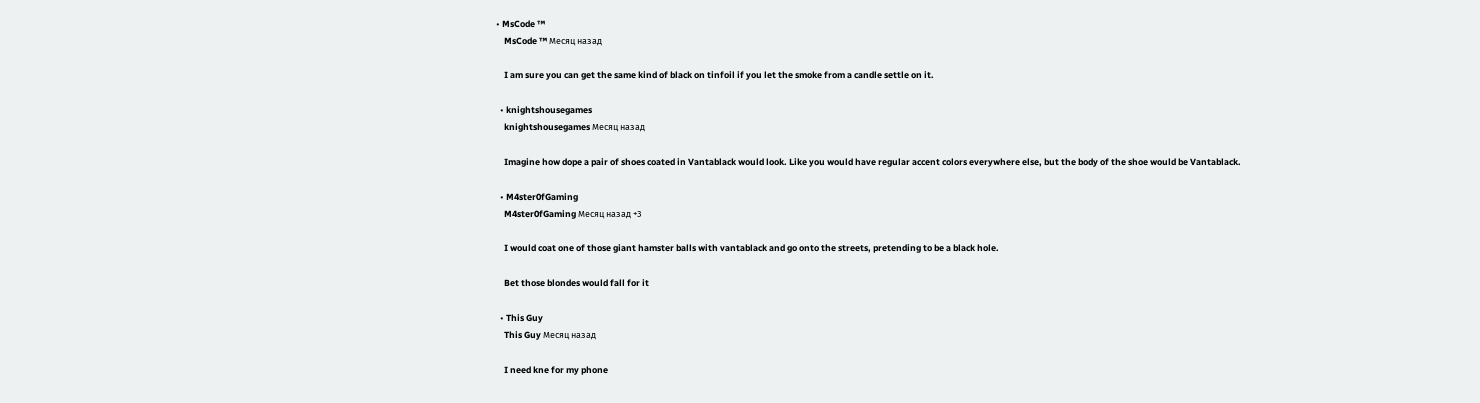• MsCode ™
    MsCode ™ Месяц назад

    I am sure you can get the same kind of black on tinfoil if you let the smoke from a candle settle on it.

  • knightshousegames
    knightshousegames Месяц назад

    Imagine how dope a pair of shoes coated in Vantablack would look. Like you would have regular accent colors everywhere else, but the body of the shoe would be Vantablack.

  • M4ster0fGaming
    M4ster0fGaming Месяц назад +3

    I would coat one of those giant hamster balls with vantablack and go onto the streets, pretending to be a black hole.

    Bet those blondes would fall for it

  • This Guy
    This Guy Месяц назад

    I need kne for my phone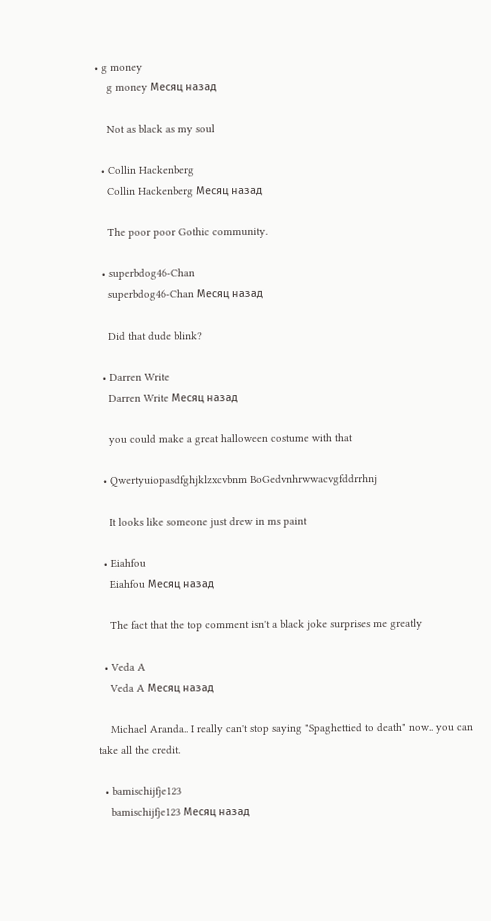• g money
    g money Месяц назад

    Not as black as my soul

  • Collin Hackenberg
    Collin Hackenberg Месяц назад

    The poor poor Gothic community.

  • superbdog46-Chan
    superbdog46-Chan Месяц назад

    Did that dude blink?

  • Darren Write
    Darren Write Месяц назад

    you could make a great halloween costume with that

  • Qwertyuiopasdfghjklzxcvbnm BoGedvnhrwwacvgfddrrhnj

    It looks like someone just drew in ms paint

  • Eiahfou
    Eiahfou Месяц назад

    The fact that the top comment isn't a black joke surprises me greatly

  • Veda A
    Veda A Месяц назад

    Michael Aranda.. I really can't stop saying "Spaghettied to death" now.. you can take all the credit.

  • bamischijfje123
    bamischijfje123 Месяц назад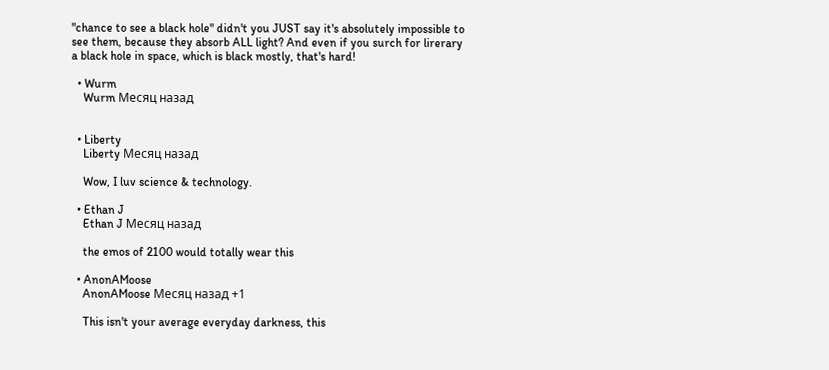"chance to see a black hole" didn't you JUST say it's absolutely impossible to see them, because they absorb ALL light? And even if you surch for lirerary a black hole in space, which is black mostly, that's hard!

  • Wurm
    Wurm Месяц назад


  • Liberty
    Liberty Месяц назад

    Wow, I luv science & technology.

  • Ethan J
    Ethan J Месяц назад

    the emos of 2100 would totally wear this

  • AnonAMoose
    AnonAMoose Месяц назад +1

    This isn't your average everyday darkness, this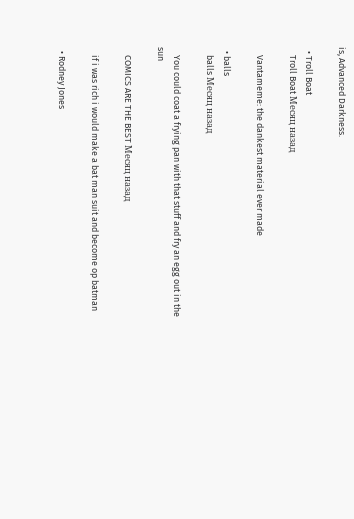is, Advanced Darkness.

  • Troll Boat
    Troll Boat Месяц назад

    Vantameme: the dankest material ever made

  • balls
    balls Месяц назад

    You could coat a frying pan with that stuff and fry an egg out in the sun

    COMICS ARE THE BEST Месяц назад

    if i was rich i would make a bat man suit and become op batman

  • Rodney Jones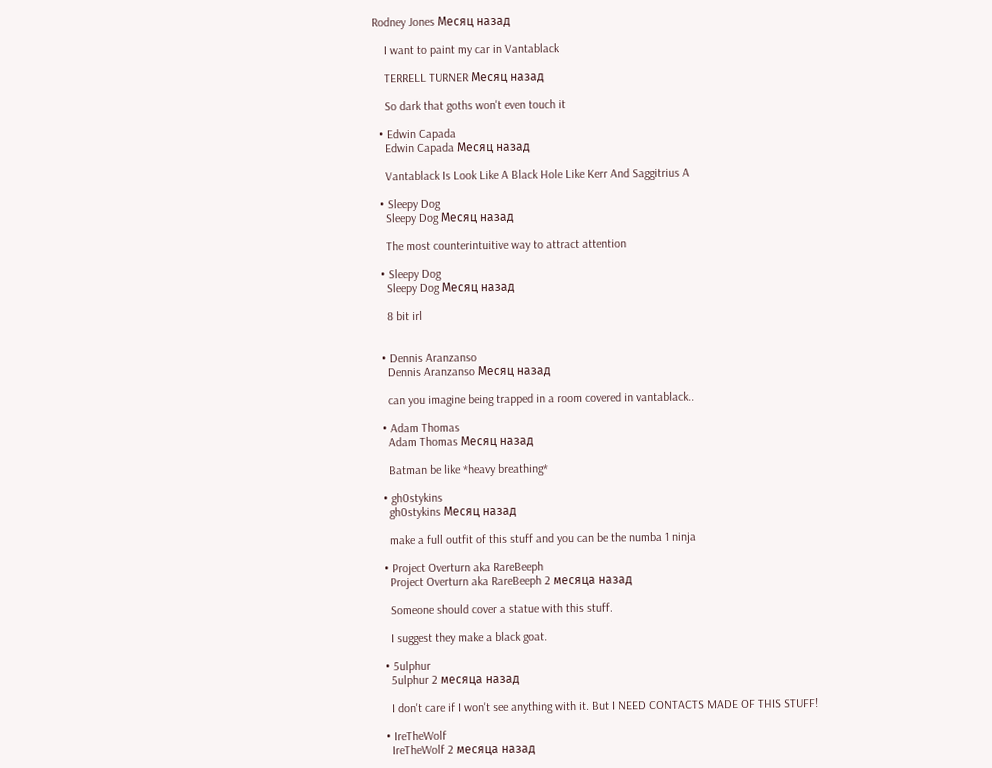Rodney Jones Месяц назад

    I want to paint my car in Vantablack

    TERRELL TURNER Месяц назад

    So dark that goths won't even touch it

  • Edwin Capada
    Edwin Capada Месяц назад

    Vantablack Is Look Like A Black Hole Like Kerr And Saggitrius A

  • Sleepy Dog
    Sleepy Dog Месяц назад

    The most counterintuitive way to attract attention

  • Sleepy Dog
    Sleepy Dog Месяц назад

    8 bit irl


  • Dennis Aranzanso
    Dennis Aranzanso Месяц назад

    can you imagine being trapped in a room covered in vantablack..

  • Adam Thomas
    Adam Thomas Месяц назад

    Batman be like *heavy breathing*

  • gh0stykins
    gh0stykins Месяц назад

    make a full outfit of this stuff and you can be the numba 1 ninja

  • Project Overturn aka RareBeeph
    Project Overturn aka RareBeeph 2 месяца назад

    Someone should cover a statue with this stuff.

    I suggest they make a black goat.

  • 5ulphur
    5ulphur 2 месяца назад

    I don't care if I won't see anything with it. But I NEED CONTACTS MADE OF THIS STUFF!

  • IreTheWolf
    IreTheWolf 2 месяца назад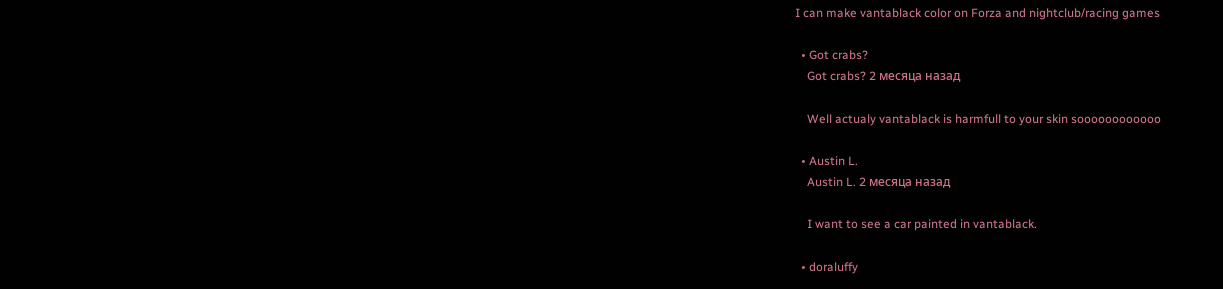I can make vantablack color on Forza and nightclub/racing games

  • Got crabs?
    Got crabs? 2 месяца назад

    Well actualy vantablack is harmfull to your skin soooooooooooo

  • Austin L.
    Austin L. 2 месяца назад

    I want to see a car painted in vantablack.

  • doraluffy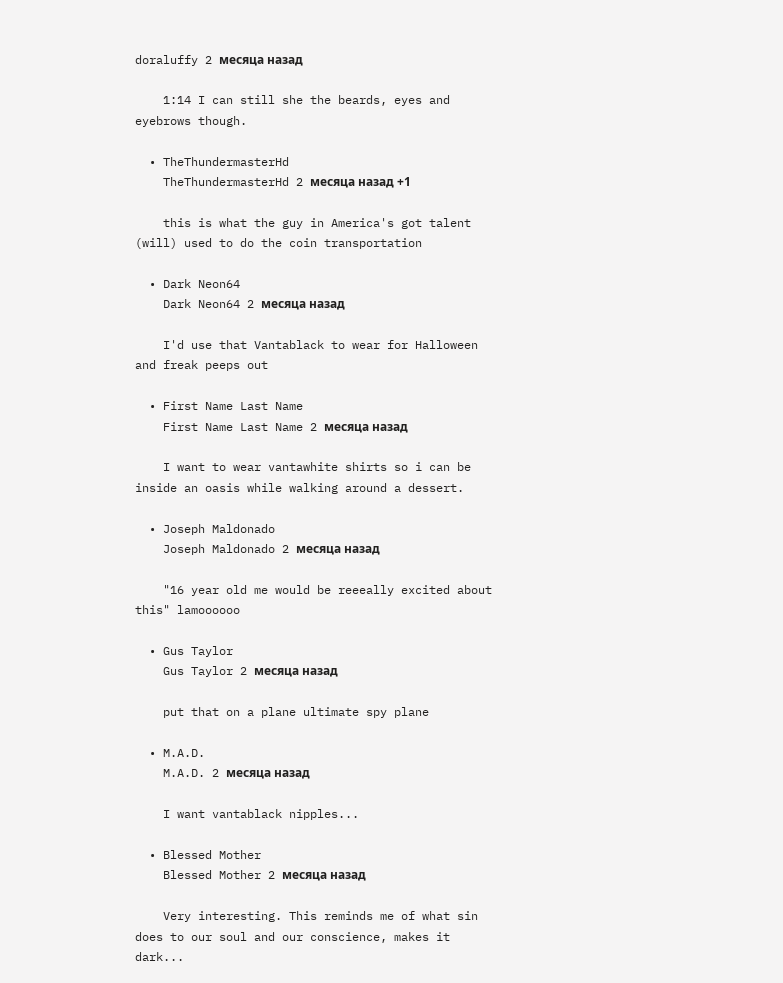doraluffy 2 месяца назад

    1:14 I can still she the beards, eyes and eyebrows though.

  • TheThundermasterHd
    TheThundermasterHd 2 месяца назад +1

    this is what the guy in America's got talent (will) used to do the coin transportation

  • Dark Neon64
    Dark Neon64 2 месяца назад

    I'd use that Vantablack to wear for Halloween and freak peeps out

  • First Name Last Name
    First Name Last Name 2 месяца назад

    I want to wear vantawhite shirts so i can be inside an oasis while walking around a dessert.

  • Joseph Maldonado
    Joseph Maldonado 2 месяца назад

    "16 year old me would be reeeally excited about this" lamoooooo

  • Gus Taylor
    Gus Taylor 2 месяца назад

    put that on a plane ultimate spy plane

  • M.A.D.
    M.A.D. 2 месяца назад

    I want vantablack nipples...

  • Blessed Mother
    Blessed Mother 2 месяца назад

    Very interesting. This reminds me of what sin does to our soul and our conscience, makes it dark...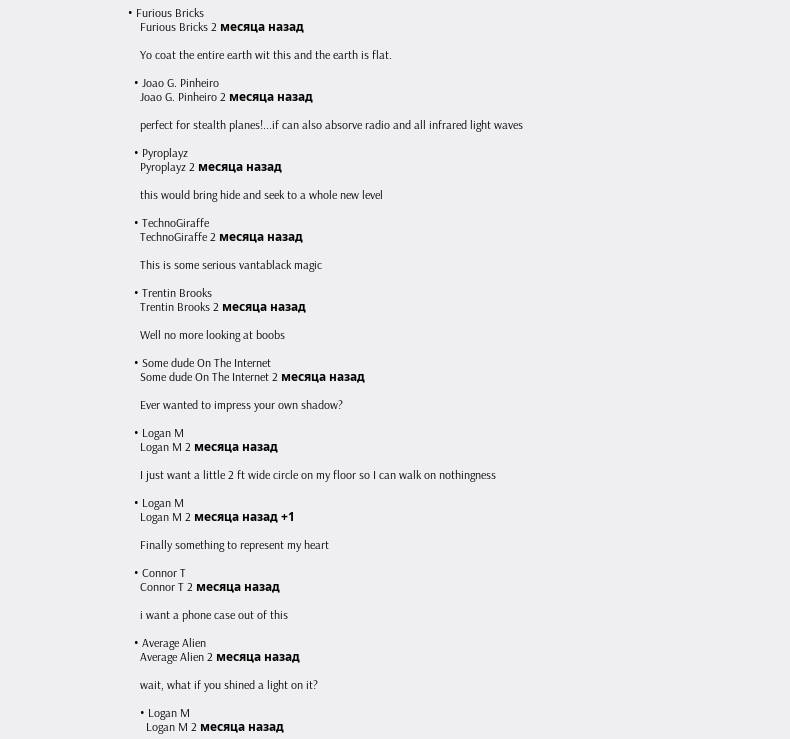• Furious Bricks
    Furious Bricks 2 месяца назад

    Yo coat the entire earth wit this and the earth is flat.

  • Joao G. Pinheiro
    Joao G. Pinheiro 2 месяца назад

    perfect for stealth planes!...if can also absorve radio and all infrared light waves

  • Pyroplayz
    Pyroplayz 2 месяца назад

    this would bring hide and seek to a whole new level

  • TechnoGiraffe
    TechnoGiraffe 2 месяца назад

    This is some serious vantablack magic

  • Trentin Brooks
    Trentin Brooks 2 месяца назад

    Well no more looking at boobs

  • Some dude On The Internet
    Some dude On The Internet 2 месяца назад

    Ever wanted to impress your own shadow?

  • Logan M
    Logan M 2 месяца назад

    I just want a little 2 ft wide circle on my floor so I can walk on nothingness

  • Logan M
    Logan M 2 месяца назад +1

    Finally something to represent my heart

  • Connor T
    Connor T 2 месяца назад

    i want a phone case out of this

  • Average Alien
    Average Alien 2 месяца назад

    wait, what if you shined a light on it?

    • Logan M
      Logan M 2 месяца назад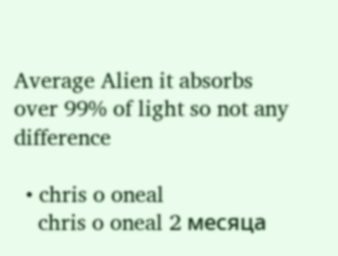Average Alien it absorbs over 99% of light so not any difference

  • chris o oneal
    chris o oneal 2 месяца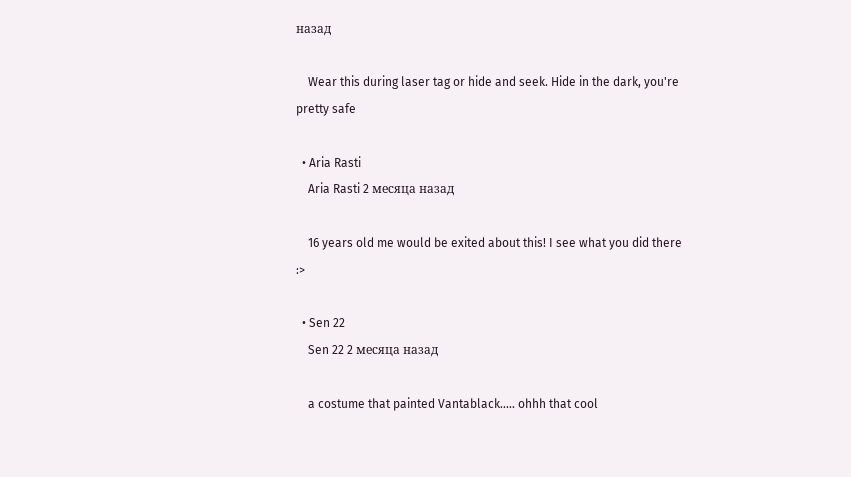назад

    Wear this during laser tag or hide and seek. Hide in the dark, you're pretty safe

  • Aria Rasti
    Aria Rasti 2 месяца назад

    16 years old me would be exited about this! I see what you did there :>

  • Sen 22
    Sen 22 2 месяца назад

    a costume that painted Vantablack..... ohhh that cool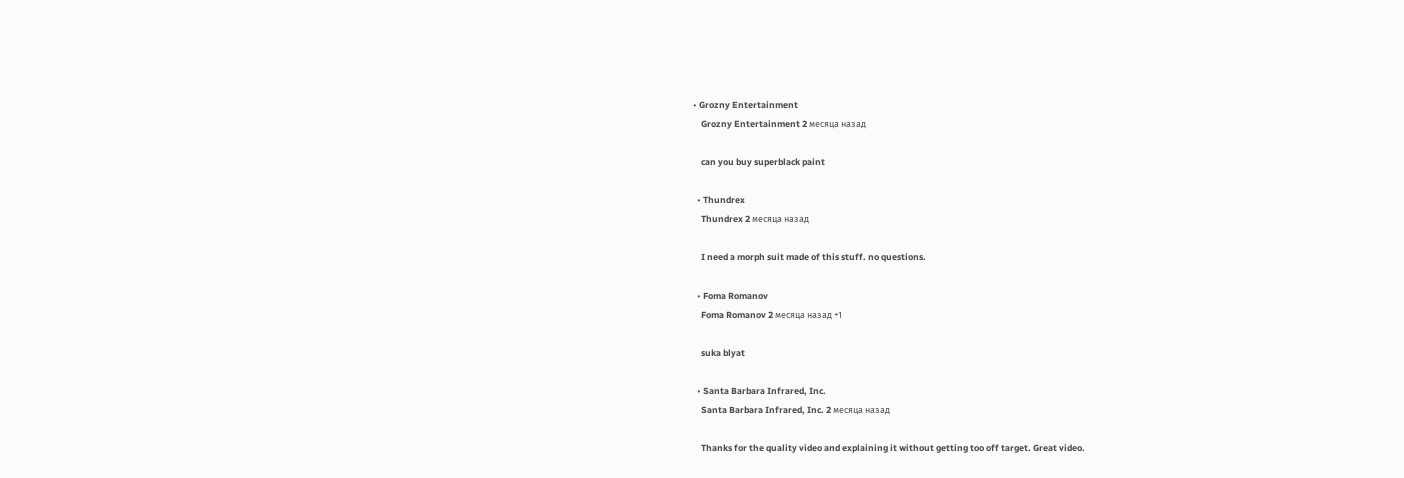• Grozny Entertainment
    Grozny Entertainment 2 месяца назад

    can you buy superblack paint

  • Thundrex
    Thundrex 2 месяца назад

    I need a morph suit made of this stuff. no questions.

  • Foma Romanov
    Foma Romanov 2 месяца назад +1

    suka blyat

  • Santa Barbara Infrared, Inc.
    Santa Barbara Infrared, Inc. 2 месяца назад

    Thanks for the quality video and explaining it without getting too off target. Great video.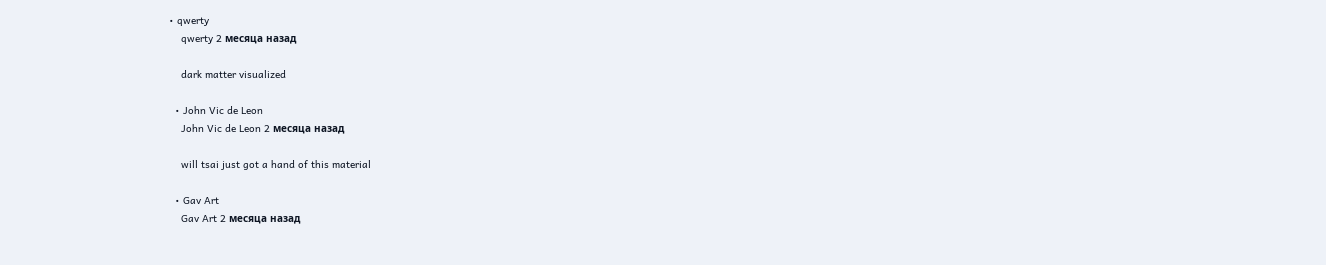• qwerty
    qwerty 2 месяца назад

    dark matter visualized

  • John Vic de Leon
    John Vic de Leon 2 месяца назад

    will tsai just got a hand of this material

  • Gav Art
    Gav Art 2 месяца назад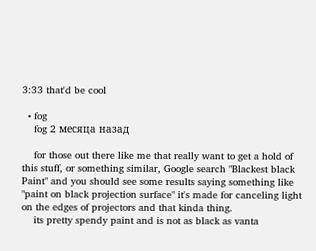3:33 that'd be cool

  • fog
    fog 2 месяца назад

    for those out there like me that really want to get a hold of this stuff, or something similar, Google search "Blackest black Paint" and you should see some results saying something like "paint on black projection surface" it's made for canceling light on the edges of projectors and that kinda thing.
    its pretty spendy paint and is not as black as vanta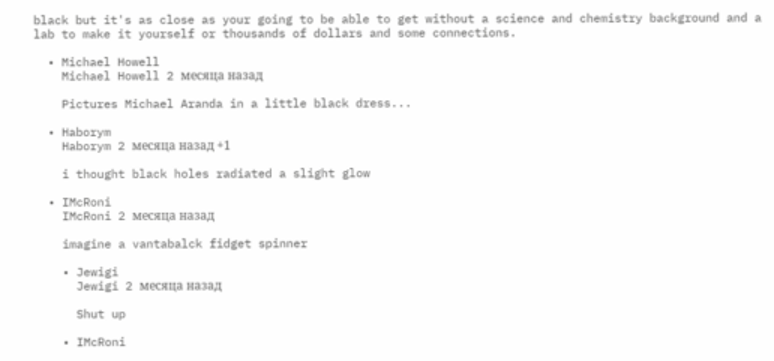black but it's as close as your going to be able to get without a science and chemistry background and a lab to make it yourself or thousands of dollars and some connections.

  • Michael Howell
    Michael Howell 2 месяца назад

    Pictures Michael Aranda in a little black dress...

  • Haborym
    Haborym 2 месяца назад +1

    i thought black holes radiated a slight glow

  • IMcRoni
    IMcRoni 2 месяца назад

    imagine a vantabalck fidget spinner

    • Jewigi
      Jewigi 2 месяца назад

      Shut up

    • IMcRoni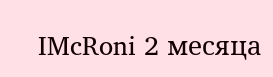IMcRoni 2 месяца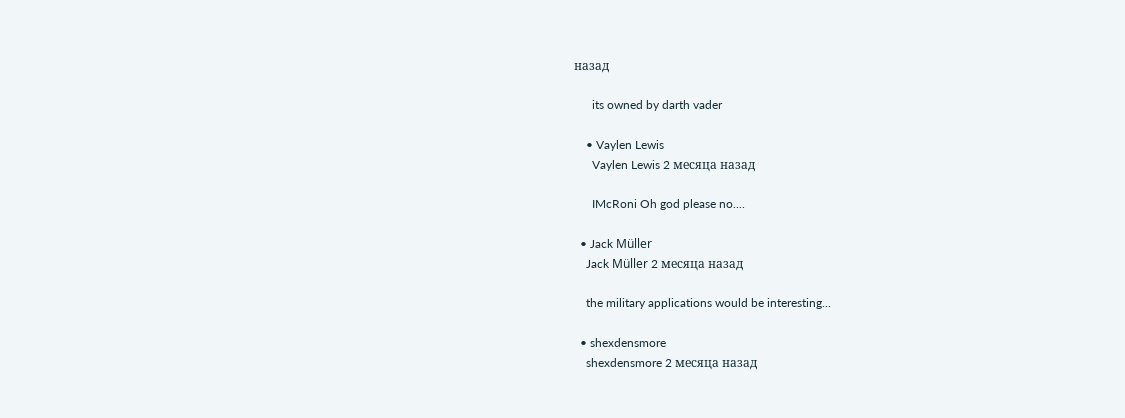назад

      its owned by darth vader

    • Vaylen Lewis
      Vaylen Lewis 2 месяца назад

      IMcRoni Oh god please no....

  • Jack Müller
    Jack Müller 2 месяца назад

    the military applications would be interesting...

  • shexdensmore
    shexdensmore 2 месяца назад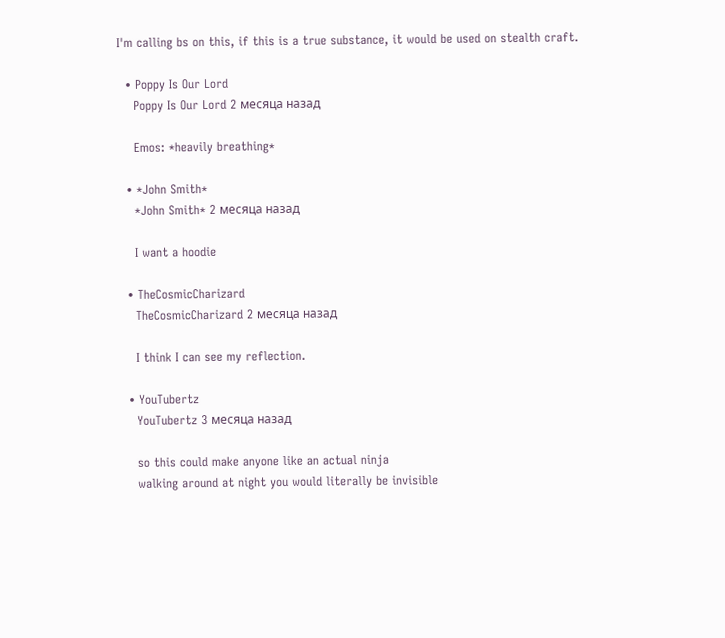I'm calling bs on this, if this is a true substance, it would be used on stealth craft.

  • Poppy Is Our Lord
    Poppy Is Our Lord 2 месяца назад

    Emos: *heavily breathing*

  • *John Smith*
    *John Smith* 2 месяца назад

    I want a hoodie

  • TheCosmicCharizard
    TheCosmicCharizard 2 месяца назад

    I think I can see my reflection.

  • YouTubertz
    YouTubertz 3 месяца назад

    so this could make anyone like an actual ninja
    walking around at night you would literally be invisible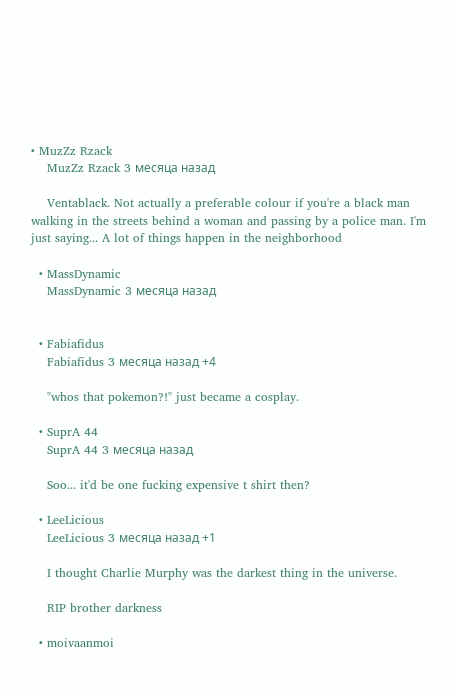• MuzZz Rzack
    MuzZz Rzack 3 месяца назад

    Ventablack. Not actually a preferable colour if you're a black man walking in the streets behind a woman and passing by a police man. I'm just saying... A lot of things happen in the neighborhood

  • MassDynamic
    MassDynamic 3 месяца назад


  • Fabiafidus
    Fabiafidus 3 месяца назад +4

    "whos that pokemon?!" just became a cosplay.

  • SuprA 44
    SuprA 44 3 месяца назад

    Soo... it'd be one fucking expensive t shirt then?

  • LeeLicious
    LeeLicious 3 месяца назад +1

    I thought Charlie Murphy was the darkest thing in the universe.

    RIP brother darkness

  • moivaanmoi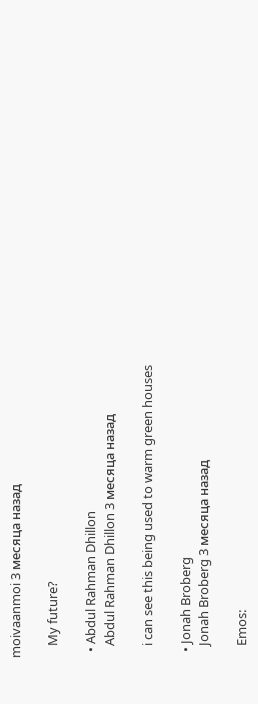moivaanmoi 3 месяца назад

    My future?

  • Abdul Rahman Dhillon
    Abdul Rahman Dhillon 3 месяца назад

    i can see this being used to warm green houses

  • Jonah Broberg
    Jonah Broberg 3 месяца назад

    Emos: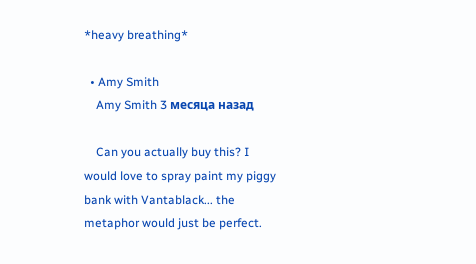*heavy breathing*

  • Amy Smith
    Amy Smith 3 месяца назад

    Can you actually buy this? I would love to spray paint my piggy bank with Vantablack... the metaphor would just be perfect.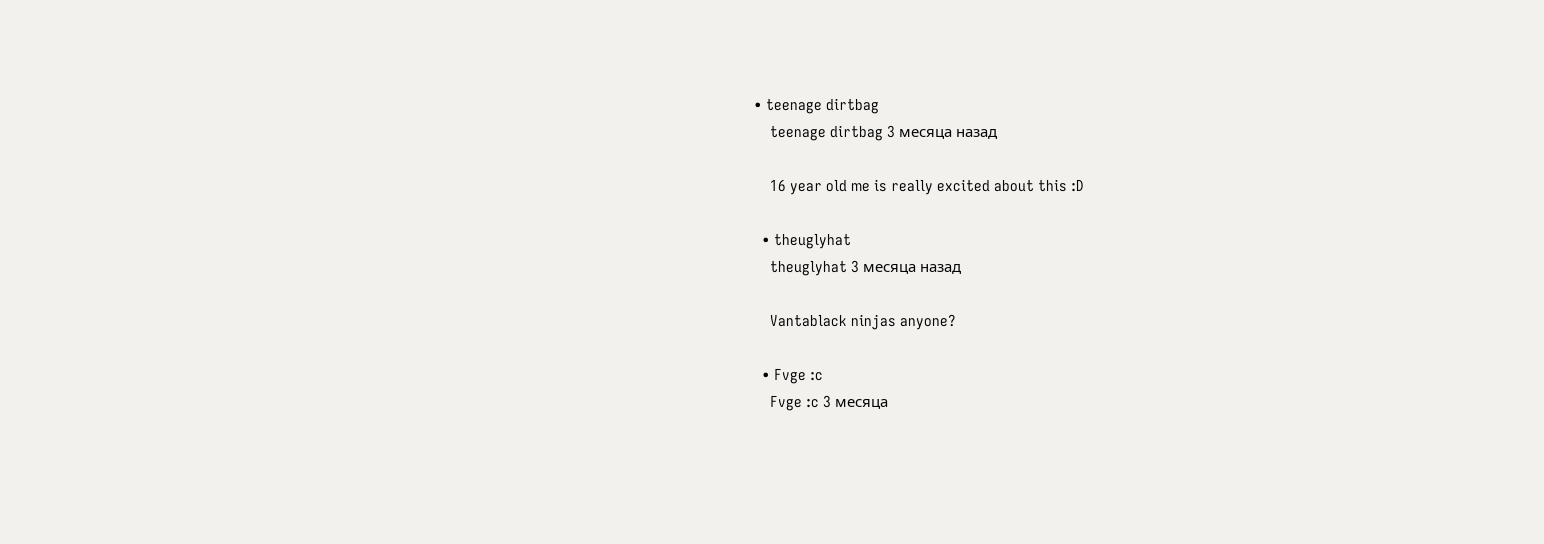• teenage dirtbag
    teenage dirtbag 3 месяца назад

    16 year old me is really excited about this :D

  • theuglyhat
    theuglyhat 3 месяца назад

    Vantablack ninjas anyone?

  • Fvge :c
    Fvge :c 3 месяца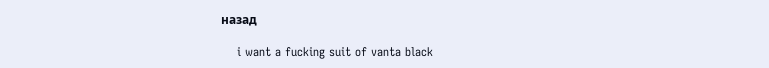назад

    i want a fucking suit of vanta black